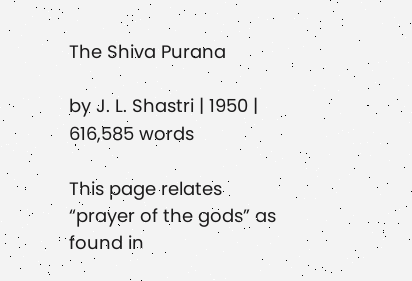The Shiva Purana

by J. L. Shastri | 1950 | 616,585 words

This page relates “prayer of the gods” as found in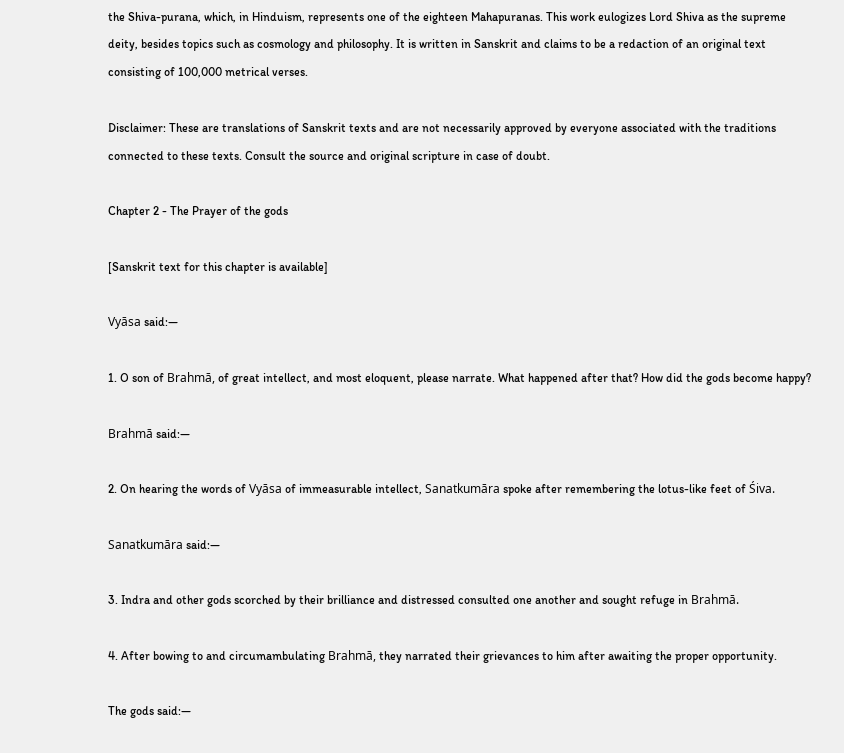the Shiva-purana, which, in Hinduism, represents one of the eighteen Mahapuranas. This work eulogizes Lord Shiva as the supreme deity, besides topics such as cosmology and philosophy. It is written in Sanskrit and claims to be a redaction of an original text consisting of 100,000 metrical verses.

Disclaimer: These are translations of Sanskrit texts and are not necessarily approved by everyone associated with the traditions connected to these texts. Consult the source and original scripture in case of doubt.

Chapter 2 - The Prayer of the gods

[Sanskrit text for this chapter is available]

Vyāsa said:—

1. O son of Brahmā, of great intellect, and most eloquent, please narrate. What happened after that? How did the gods become happy?

Brahmā said:—

2. On hearing the words of Vyāsa of immeasurable intellect, Sanatkumāra spoke after remembering the lotus-like feet of Śiva.

Sanatkumāra said:—

3. Indra and other gods scorched by their brilliance and distressed consulted one another and sought refuge in Brahmā.

4. After bowing to and circumambulating Brahmā, they narrated their grievances to him after awaiting the proper opportunity.

The gods said:—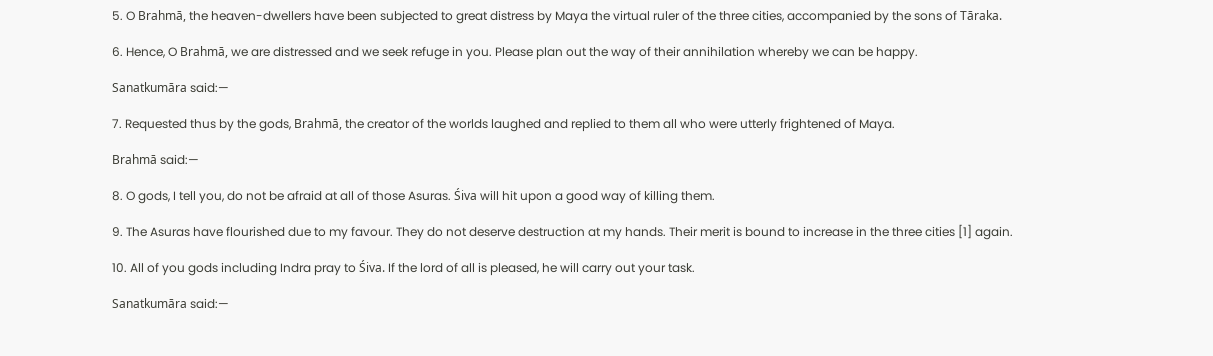5. O Brahmā, the heaven-dwellers have been subjected to great distress by Maya the virtual ruler of the three cities, accompanied by the sons of Tāraka.

6. Hence, O Brahmā, we are distressed and we seek refuge in you. Please plan out the way of their annihilation whereby we can be happy.

Sanatkumāra said:—

7. Requested thus by the gods, Brahmā, the creator of the worlds laughed and replied to them all who were utterly frightened of Maya.

Brahmā said:—

8. O gods, I tell you, do not be afraid at all of those Asuras. Śiva will hit upon a good way of killing them.

9. The Asuras have flourished due to my favour. They do not deserve destruction at my hands. Their merit is bound to increase in the three cities [1] again.

10. All of you gods including Indra pray to Śiva. If the lord of all is pleased, he will carry out your task.

Sanatkumāra said:—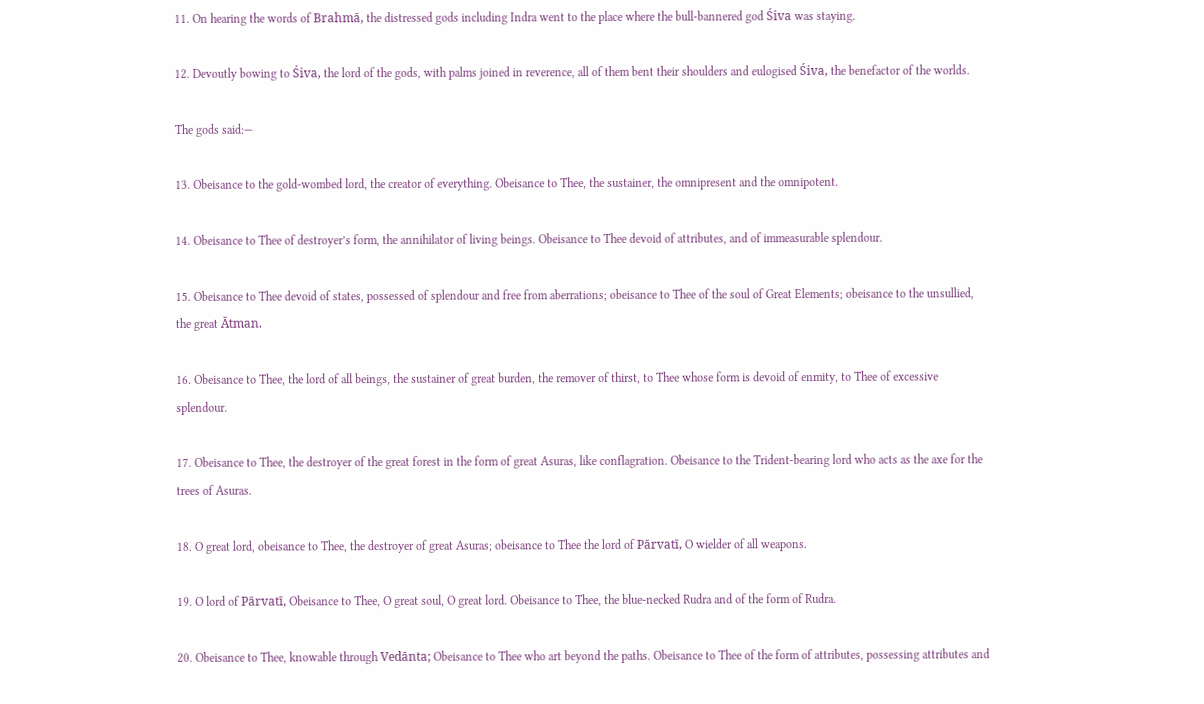11. On hearing the words of Brahmā, the distressed gods including Indra went to the place where the bull-bannered god Śiva was staying.

12. Devoutly bowing to Śiva, the lord of the gods, with palms joined in reverence, all of them bent their shoulders and eulogised Śiva, the benefactor of the worlds.

The gods said:—

13. Obeisance to the gold-wombed lord, the creator of everything. Obeisance to Thee, the sustainer, the omnipresent and the omnipotent.

14. Obeisance to Thee of destroyer’s form, the annihilator of living beings. Obeisance to Thee devoid of attributes, and of immeasurable splendour.

15. Obeisance to Thee devoid of states, possessed of splendour and free from aberrations; obeisance to Thee of the soul of Great Elements; obeisance to the unsullied, the great Ātman.

16. Obeisance to Thee, the lord of all beings, the sustainer of great burden, the remover of thirst, to Thee whose form is devoid of enmity, to Thee of excessive splendour.

17. Obeisance to Thee, the destroyer of the great forest in the form of great Asuras, like conflagration. Obeisance to the Trident-bearing lord who acts as the axe for the trees of Asuras.

18. O great lord, obeisance to Thee, the destroyer of great Asuras; obeisance to Thee the lord of Pārvatī, O wielder of all weapons.

19. O lord of Pārvatī, Obeisance to Thee, O great soul, O great lord. Obeisance to Thee, the blue-necked Rudra and of the form of Rudra.

20. Obeisance to Thee, knowable through Vedānta; Obeisance to Thee who art beyond the paths. Obeisance to Thee of the form of attributes, possessing attributes and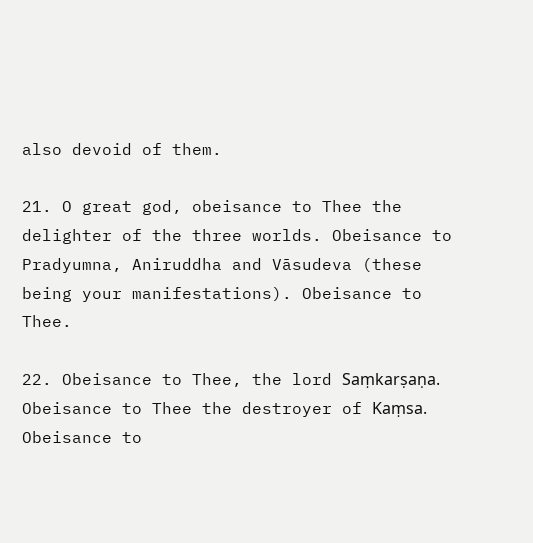also devoid of them.

21. O great god, obeisance to Thee the delighter of the three worlds. Obeisance to Pradyumna, Aniruddha and Vāsudeva (these being your manifestations). Obeisance to Thee.

22. Obeisance to Thee, the lord Saṃkarṣaṇa. Obeisance to Thee the destroyer of Kaṃsa. Obeisance to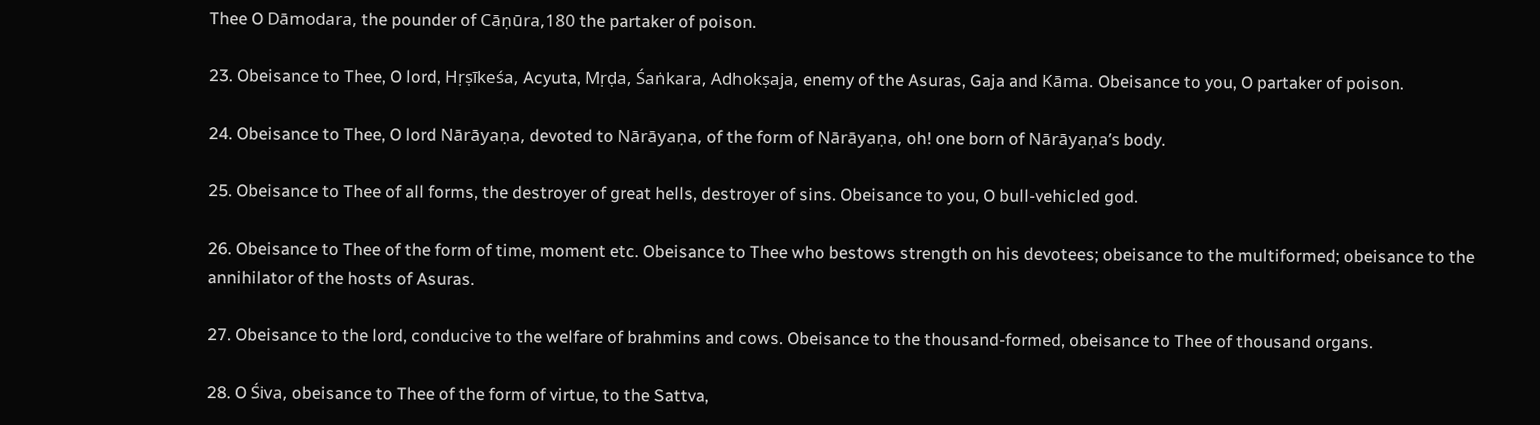Thee O Dāmodara, the pounder of Cāṇūra,180 the partaker of poison.

23. Obeisance to Thee, O lord, Hṛṣīkeśa, Acyuta, Mṛḍa, Śaṅkara, Adhokṣaja, enemy of the Asuras, Gaja and Kāma. Obeisance to you, O partaker of poison.

24. Obeisance to Thee, O lord Nārāyaṇa, devoted to Nārāyaṇa, of the form of Nārāyaṇa, oh! one born of Nārāyaṇa’s body.

25. Obeisance to Thee of all forms, the destroyer of great hells, destroyer of sins. Obeisance to you, O bull-vehicled god.

26. Obeisance to Thee of the form of time, moment etc. Obeisance to Thee who bestows strength on his devotees; obeisance to the multiformed; obeisance to the annihilator of the hosts of Asuras.

27. Obeisance to the lord, conducive to the welfare of brahmins and cows. Obeisance to the thousand-formed, obeisance to Thee of thousand organs.

28. O Śiva, obeisance to Thee of the form of virtue, to the Sattva,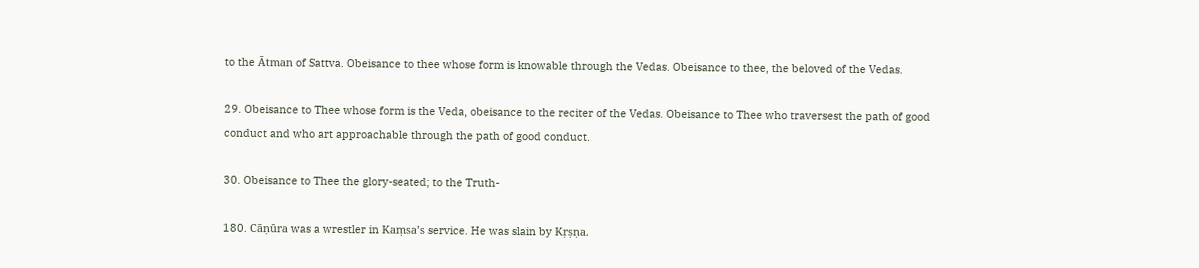to the Ātman of Sattva. Obeisance to thee whose form is knowable through the Vedas. Obeisance to thee, the beloved of the Vedas.

29. Obeisance to Thee whose form is the Veda, obeisance to the reciter of the Vedas. Obeisance to Thee who traversest the path of good conduct and who art approachable through the path of good conduct.

30. Obeisance to Thee the glory-seated; to the Truth-

180. Cāṇūra was a wrestler in Kaṃsa’s service. He was slain by Kṛṣṇa.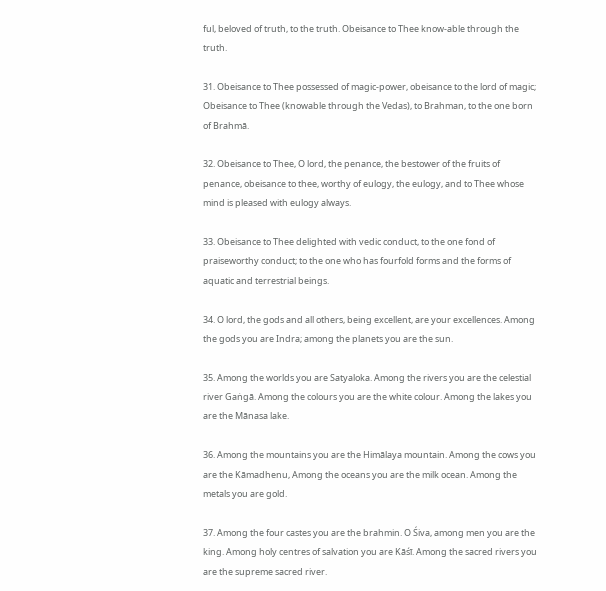ful, beloved of truth, to the truth. Obeisance to Thee know-able through the truth.

31. Obeisance to Thee possessed of magic-power, obeisance to the lord of magic; Obeisance to Thee (knowable through the Vedas), to Brahman, to the one born of Brahmā.

32. Obeisance to Thee, O lord, the penance, the bestower of the fruits of penance, obeisance to thee, worthy of eulogy, the eulogy, and to Thee whose mind is pleased with eulogy always.

33. Obeisance to Thee delighted with vedic conduct, to the one fond of praiseworthy conduct; to the one who has fourfold forms and the forms of aquatic and terrestrial beings.

34. O lord, the gods and all others, being excellent, are your excellences. Among the gods you are Indra; among the planets you are the sun.

35. Among the worlds you are Satyaloka. Among the rivers you are the celestial river Gaṅgā. Among the colours you are the white colour. Among the lakes you are the Mānasa lake.

36. Among the mountains you are the Himālaya mountain. Among the cows you are the Kāmadhenu, Among the oceans you are the milk ocean. Among the metals you are gold.

37. Among the four castes you are the brahmin. O Śiva, among men you are the king. Among holy centres of salvation you are Kāśī. Among the sacred rivers you are the supreme sacred river.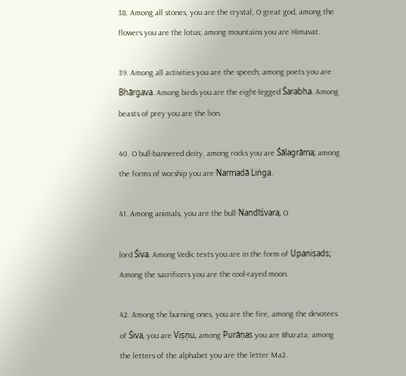38. Among all stones, you are the crystal, O great god, among the flowers you are the lotus; among mountains you are Himavat.

39. Among all activities you are the speech; among poets you are Bhārgava. Among birds you are the eight-legged Śarabha. Among beasts of prey you are the lion.

40. O bull-bannered deity, among rocks you are Śālagrāma; among the forms of worship you are Narmadā Liṅga.

41. Among animals, you are the bull Nandīśvara, O

lord Śiva. Among Vedic texts you are in the form of Upaniṣads; Among the sacrificers you are the cool-rayed moon.

42. Among the burning ones, you are the fire, among the devotees of Śiva, you are Viṣṇu, among Purāṇas you are Bharata; among the letters of the alphabet you are the letter Ma2.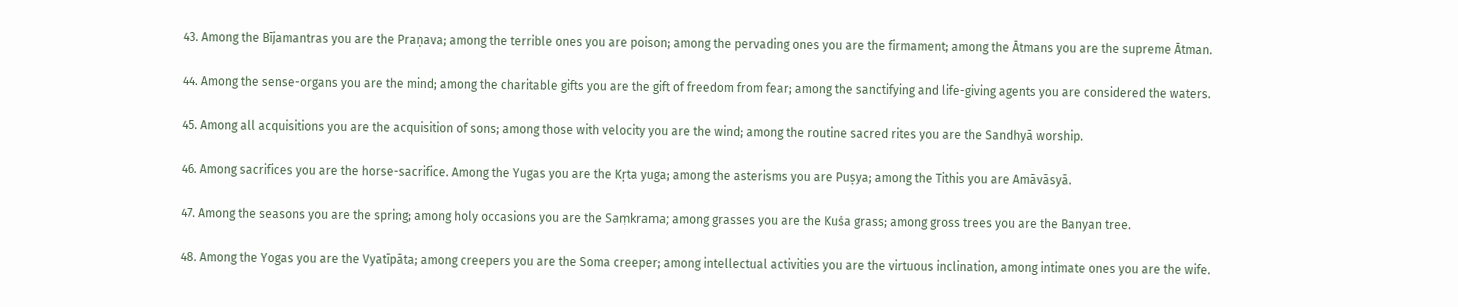43. Among the Bījamantras you are the Praṇava; among the terrible ones you are poison; among the pervading ones you are the firmament; among the Ātmans you are the supreme Ātman.

44. Among the sense-organs you are the mind; among the charitable gifts you are the gift of freedom from fear; among the sanctifying and life-giving agents you are considered the waters.

45. Among all acquisitions you are the acquisition of sons; among those with velocity you are the wind; among the routine sacred rites you are the Sandhyā worship.

46. Among sacrifices you are the horse-sacrifice. Among the Yugas you are the Kṛta yuga; among the asterisms you are Puṣya; among the Tithis you are Amāvāsyā.

47. Among the seasons you are the spring; among holy occasions you are the Saṃkrama; among grasses you are the Kuśa grass; among gross trees you are the Banyan tree.

48. Among the Yogas you are the Vyatīpāta; among creepers you are the Soma creeper; among intellectual activities you are the virtuous inclination, among intimate ones you are the wife.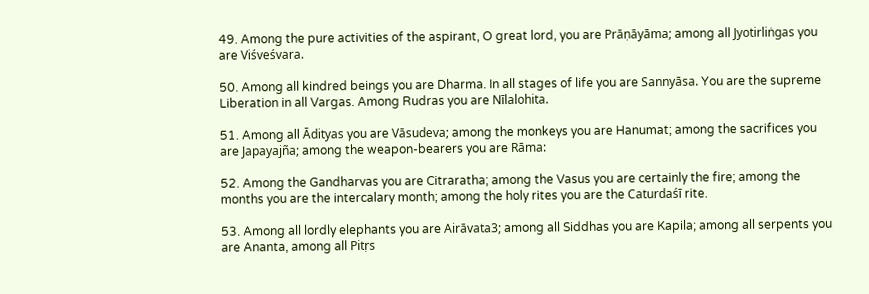49. Among the pure activities of the aspirant, O great lord, you are Prāṇāyāma; among all Jyotirliṅgas you are Viśveśvara.

50. Among all kindred beings you are Dharma. In all stages of life you are Sannyāsa. You are the supreme Liberation in all Vargas. Among Rudras you are Nīlalohita.

51. Among all Ādityas you are Vāsudeva; among the monkeys you are Hanumat; among the sacrifices you are Japayajña; among the weapon-bearers you are Rāma:

52. Among the Gandharvas you are Citraratha; among the Vasus you are certainly the fire; among the months you are the intercalary month; among the holy rites you are the Caturdaśī rite.

53. Among all lordly elephants you are Airāvata3; among all Siddhas you are Kapila; among all serpents you are Ananta, among all Pitṛs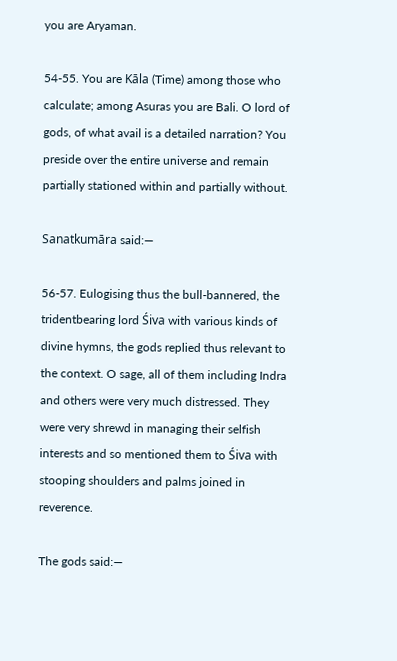you are Aryaman.

54-55. You are Kāla (Time) among those who calculate; among Asuras you are Bali. O lord of gods, of what avail is a detailed narration? You preside over the entire universe and remain partially stationed within and partially without.

Sanatkumāra said:—

56-57. Eulogising thus the bull-bannered, the tridentbearing lord Śiva with various kinds of divine hymns, the gods replied thus relevant to the context. O sage, all of them including Indra and others were very much distressed. They were very shrewd in managing their selfish interests and so mentioned them to Śiva with stooping shoulders and palms joined in reverence.

The gods said:—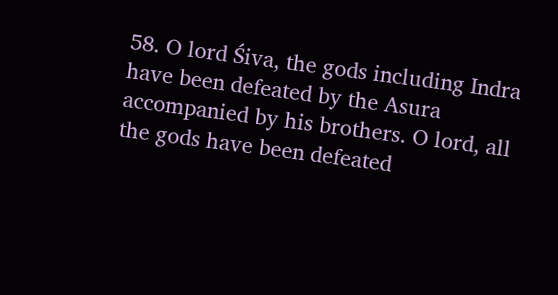58. O lord Śiva, the gods including Indra have been defeated by the Asura accompanied by his brothers. O lord, all the gods have been defeated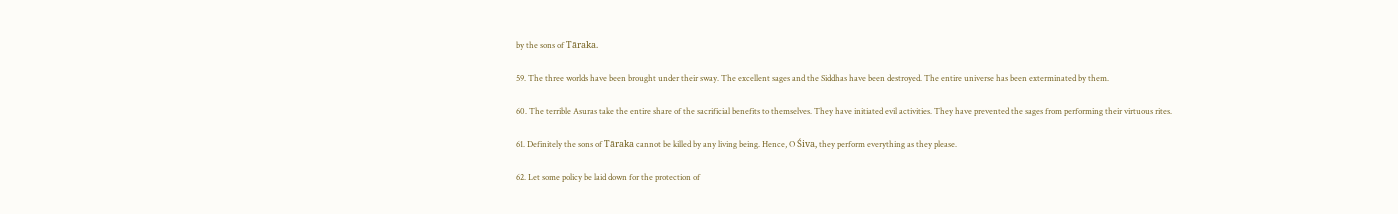by the sons of Tāraka.

59. The three worlds have been brought under their sway. The excellent sages and the Siddhas have been destroyed. The entire universe has been exterminated by them.

60. The terrible Asuras take the entire share of the sacrificial benefits to themselves. They have initiated evil activities. They have prevented the sages from performing their virtuous rites.

61. Definitely the sons of Tāraka cannot be killed by any living being. Hence, O Śiva, they perform everything as they please.

62. Let some policy be laid down for the protection of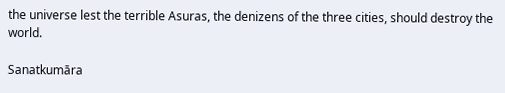the universe lest the terrible Asuras, the denizens of the three cities, should destroy the world.

Sanatkumāra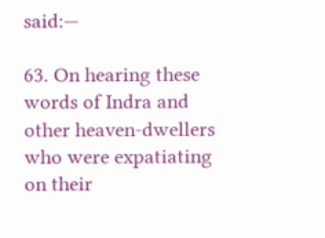said:—

63. On hearing these words of Indra and other heaven-dwellers who were expatiating on their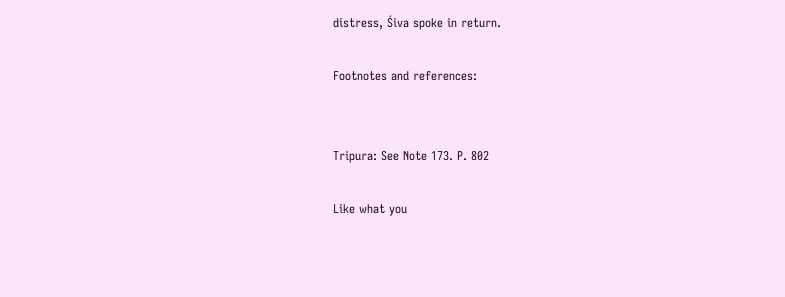distress, Śiva spoke in return.

Footnotes and references:


Tripura: See Note 173. P. 802

Like what you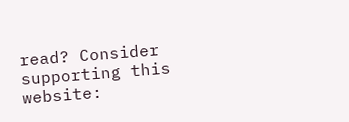read? Consider supporting this website: